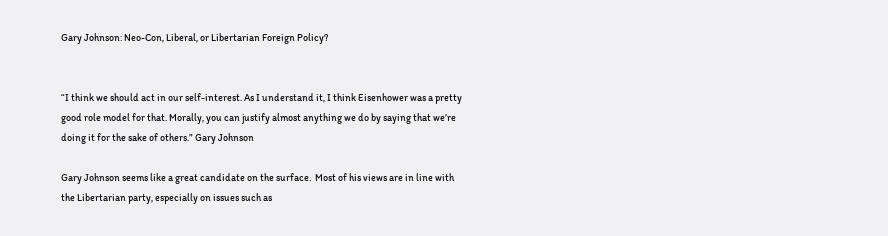Gary Johnson: Neo-Con, Liberal, or Libertarian Foreign Policy?


“I think we should act in our self-interest. As I understand it, I think Eisenhower was a pretty good role model for that. Morally, you can justify almost anything we do by saying that we’re doing it for the sake of others.” Gary Johnson

Gary Johnson seems like a great candidate on the surface.  Most of his views are in line with the Libertarian party, especially on issues such as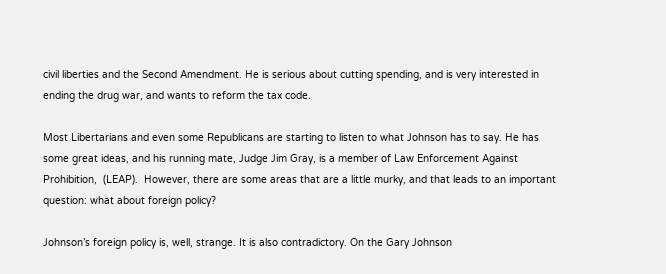civil liberties and the Second Amendment. He is serious about cutting spending, and is very interested in ending the drug war, and wants to reform the tax code.

Most Libertarians and even some Republicans are starting to listen to what Johnson has to say. He has some great ideas, and his running mate, Judge Jim Gray, is a member of Law Enforcement Against Prohibition,  (LEAP).  However, there are some areas that are a little murky, and that leads to an important question: what about foreign policy?

Johnson’s foreign policy is, well, strange. It is also contradictory. On the Gary Johnson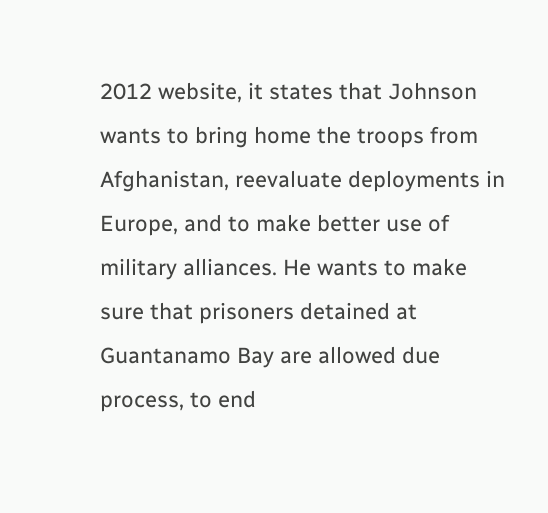2012 website, it states that Johnson wants to bring home the troops from Afghanistan, reevaluate deployments in Europe, and to make better use of military alliances. He wants to make sure that prisoners detained at Guantanamo Bay are allowed due process, to end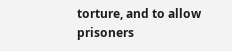torture, and to allow prisoners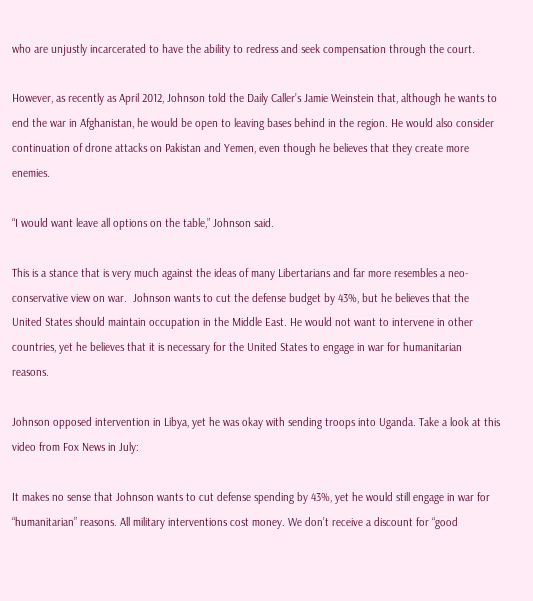who are unjustly incarcerated to have the ability to redress and seek compensation through the court.

However, as recently as April 2012, Johnson told the Daily Caller’s Jamie Weinstein that, although he wants to end the war in Afghanistan, he would be open to leaving bases behind in the region. He would also consider continuation of drone attacks on Pakistan and Yemen, even though he believes that they create more enemies.

“I would want leave all options on the table,” Johnson said.

This is a stance that is very much against the ideas of many Libertarians and far more resembles a neo-conservative view on war.  Johnson wants to cut the defense budget by 43%, but he believes that the United States should maintain occupation in the Middle East. He would not want to intervene in other countries, yet he believes that it is necessary for the United States to engage in war for humanitarian reasons.

Johnson opposed intervention in Libya, yet he was okay with sending troops into Uganda. Take a look at this video from Fox News in July:

It makes no sense that Johnson wants to cut defense spending by 43%, yet he would still engage in war for “humanitarian” reasons. All military interventions cost money. We don’t receive a discount for “good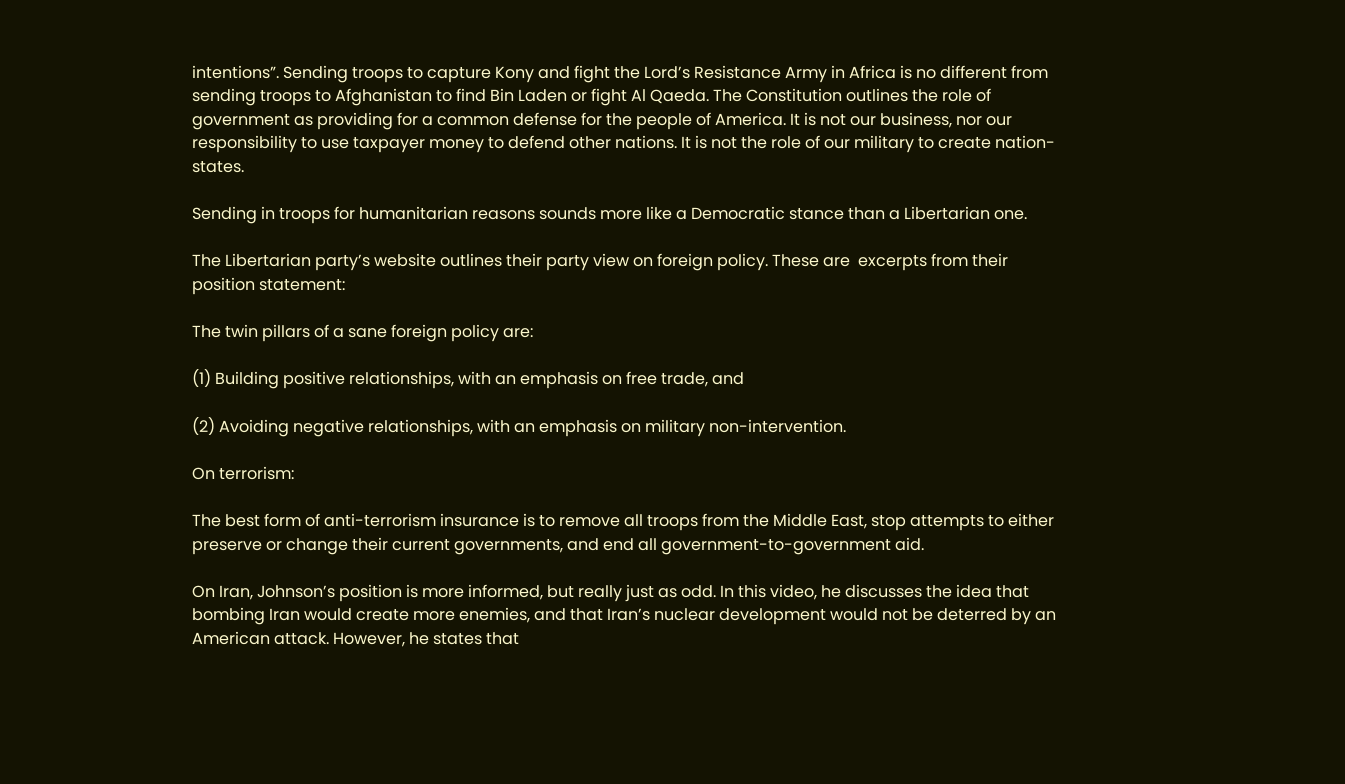intentions”. Sending troops to capture Kony and fight the Lord’s Resistance Army in Africa is no different from sending troops to Afghanistan to find Bin Laden or fight Al Qaeda. The Constitution outlines the role of government as providing for a common defense for the people of America. It is not our business, nor our responsibility to use taxpayer money to defend other nations. It is not the role of our military to create nation-states.

Sending in troops for humanitarian reasons sounds more like a Democratic stance than a Libertarian one.

The Libertarian party’s website outlines their party view on foreign policy. These are  excerpts from their position statement:

The twin pillars of a sane foreign policy are:

(1) Building positive relationships, with an emphasis on free trade, and

(2) Avoiding negative relationships, with an emphasis on military non-intervention.

On terrorism:

The best form of anti-terrorism insurance is to remove all troops from the Middle East, stop attempts to either preserve or change their current governments, and end all government-to-government aid.

On Iran, Johnson’s position is more informed, but really just as odd. In this video, he discusses the idea that bombing Iran would create more enemies, and that Iran’s nuclear development would not be deterred by an American attack. However, he states that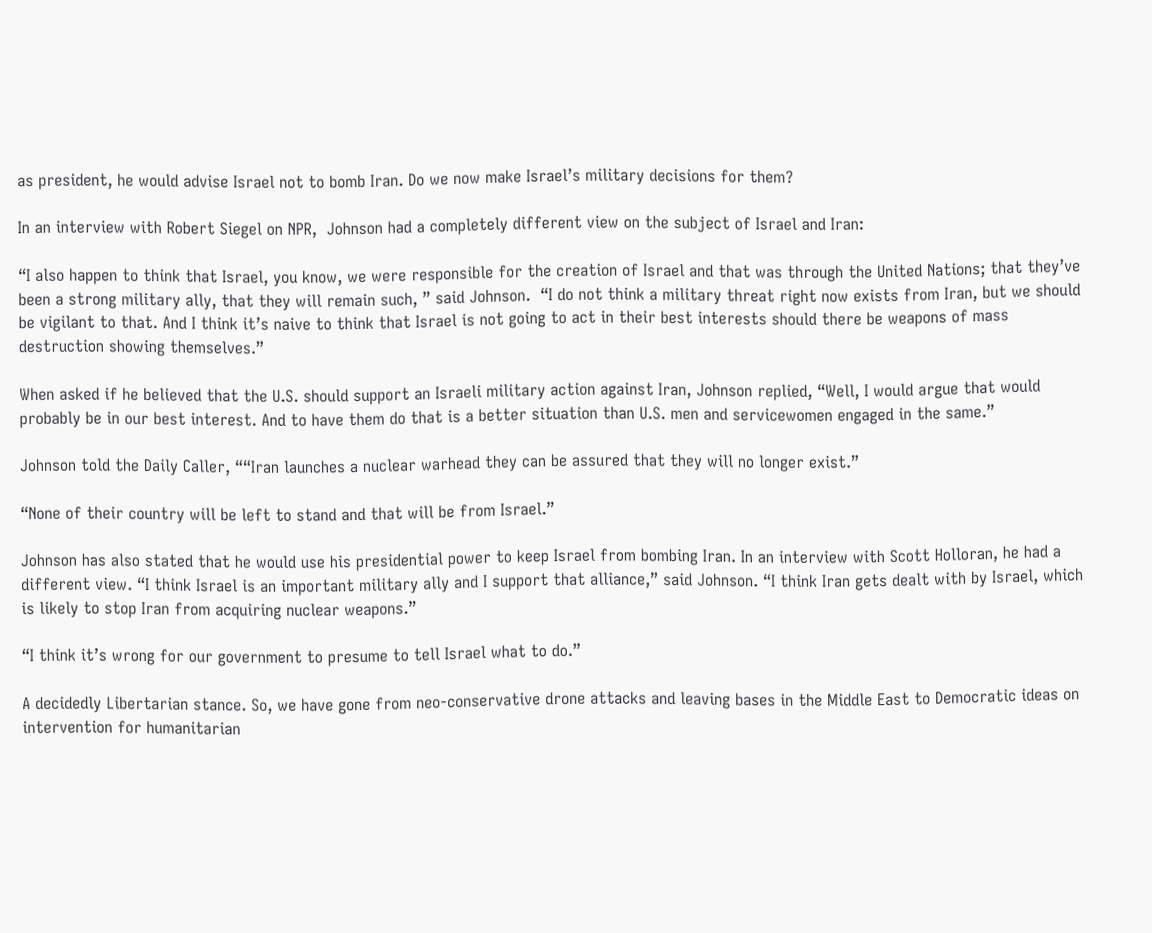as president, he would advise Israel not to bomb Iran. Do we now make Israel’s military decisions for them?

In an interview with Robert Siegel on NPR,  Johnson had a completely different view on the subject of Israel and Iran:

“I also happen to think that Israel, you know, we were responsible for the creation of Israel and that was through the United Nations; that they’ve been a strong military ally, that they will remain such, ” said Johnson.  “I do not think a military threat right now exists from Iran, but we should be vigilant to that. And I think it’s naive to think that Israel is not going to act in their best interests should there be weapons of mass destruction showing themselves.”

When asked if he believed that the U.S. should support an Israeli military action against Iran, Johnson replied, “Well, I would argue that would probably be in our best interest. And to have them do that is a better situation than U.S. men and servicewomen engaged in the same.”

Johnson told the Daily Caller, ““Iran launches a nuclear warhead they can be assured that they will no longer exist.”

“None of their country will be left to stand and that will be from Israel.”

Johnson has also stated that he would use his presidential power to keep Israel from bombing Iran. In an interview with Scott Holloran, he had a different view. “I think Israel is an important military ally and I support that alliance,” said Johnson. “I think Iran gets dealt with by Israel, which is likely to stop Iran from acquiring nuclear weapons.”

“I think it’s wrong for our government to presume to tell Israel what to do.”

A decidedly Libertarian stance. So, we have gone from neo-conservative drone attacks and leaving bases in the Middle East to Democratic ideas on intervention for humanitarian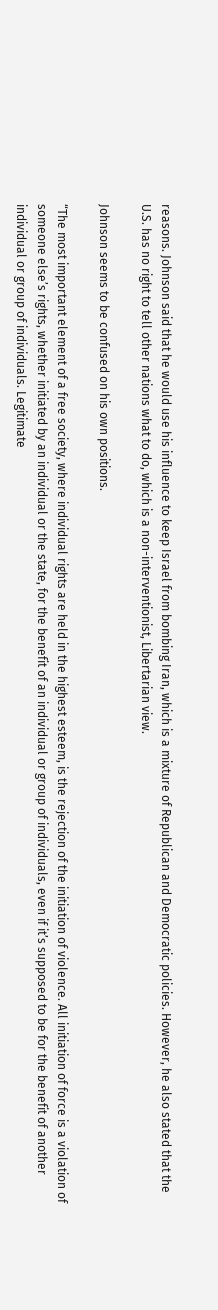reasons. Johnson said that he would use his influence to keep Israel from bombing Iran, which is a mixture of Republican and Democratic policies. However, he also stated that the U.S. has no right to tell other nations what to do, which is a non-interventionist, Libertarian view.

Johnson seems to be confused on his own positions.

“The most important element of a free society, where individual rights are held in the highest esteem, is the rejection of the initiation of violence. All initiation of force is a violation of someone else’s rights, whether initiated by an individual or the state, for the benefit of an individual or group of individuals, even if it’s supposed to be for the benefit of another individual or group of individuals. Legitimate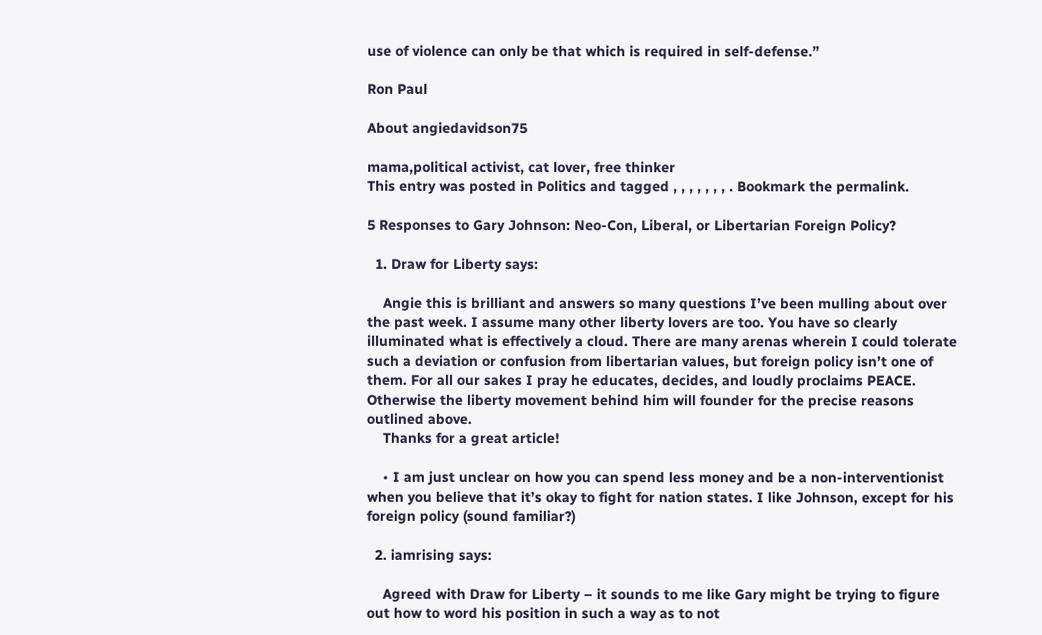use of violence can only be that which is required in self-defense.”

Ron Paul

About angiedavidson75

mama,political activist, cat lover, free thinker
This entry was posted in Politics and tagged , , , , , , , . Bookmark the permalink.

5 Responses to Gary Johnson: Neo-Con, Liberal, or Libertarian Foreign Policy?

  1. Draw for Liberty says:

    Angie this is brilliant and answers so many questions I’ve been mulling about over the past week. I assume many other liberty lovers are too. You have so clearly illuminated what is effectively a cloud. There are many arenas wherein I could tolerate such a deviation or confusion from libertarian values, but foreign policy isn’t one of them. For all our sakes I pray he educates, decides, and loudly proclaims PEACE. Otherwise the liberty movement behind him will founder for the precise reasons outlined above.
    Thanks for a great article!

    • I am just unclear on how you can spend less money and be a non-interventionist when you believe that it’s okay to fight for nation states. I like Johnson, except for his foreign policy (sound familiar?)

  2. iamrising says:

    Agreed with Draw for Liberty – it sounds to me like Gary might be trying to figure out how to word his position in such a way as to not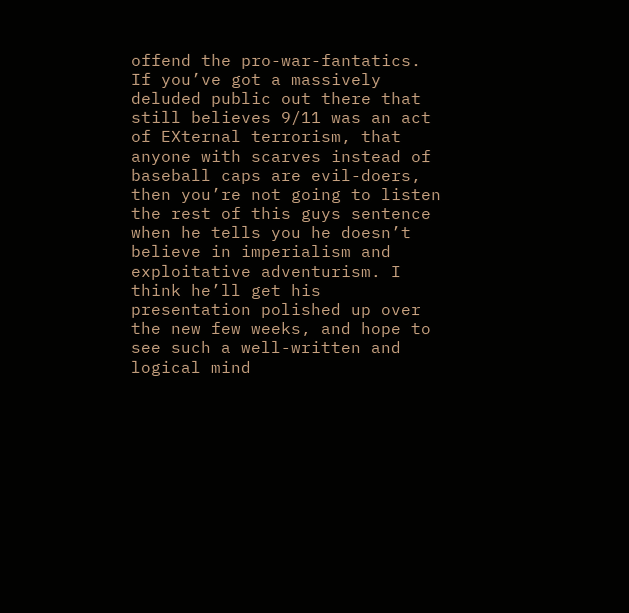offend the pro-war-fantatics. If you’ve got a massively deluded public out there that still believes 9/11 was an act of EXternal terrorism, that anyone with scarves instead of baseball caps are evil-doers, then you’re not going to listen the rest of this guys sentence when he tells you he doesn’t believe in imperialism and exploitative adventurism. I think he’ll get his presentation polished up over the new few weeks, and hope to see such a well-written and logical mind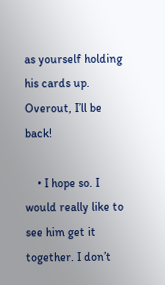as yourself holding his cards up. Overout, I’ll be back!

    • I hope so. I would really like to see him get it together. I don’t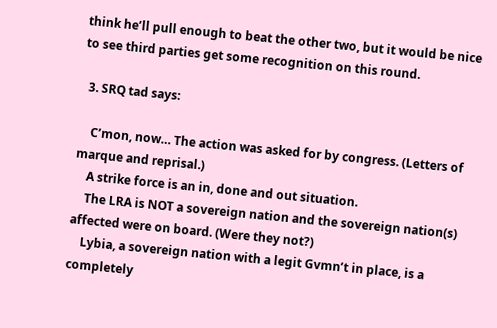think he’ll pull enough to beat the other two, but it would be nice to see third parties get some recognition on this round.

  3. SRQ tad says:

    C’mon, now… The action was asked for by congress. (Letters of marque and reprisal.)
    A strike force is an in, done and out situation.
    The LRA is NOT a sovereign nation and the sovereign nation(s) affected were on board. (Were they not?)
    Lybia, a sovereign nation with a legit Gvmn’t in place, is a completely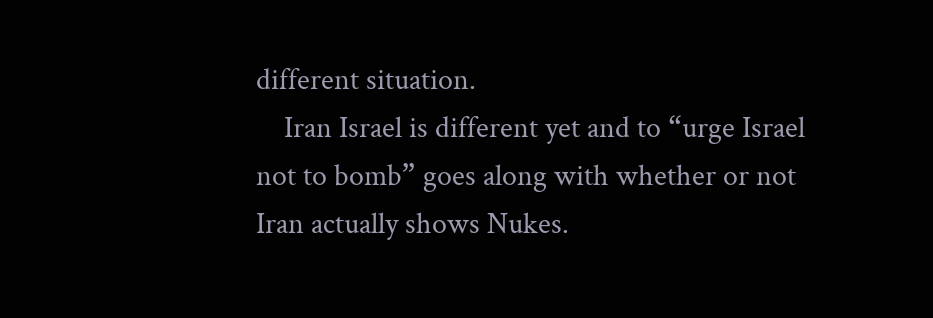different situation.
    Iran Israel is different yet and to “urge Israel not to bomb” goes along with whether or not Iran actually shows Nukes.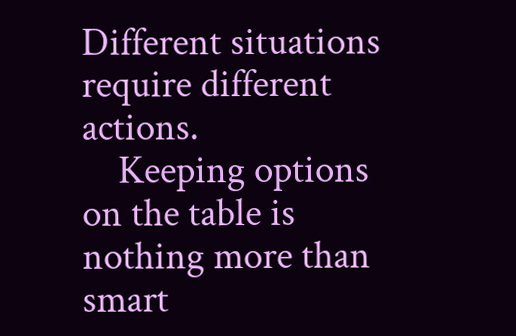Different situations require different actions.
    Keeping options on the table is nothing more than smart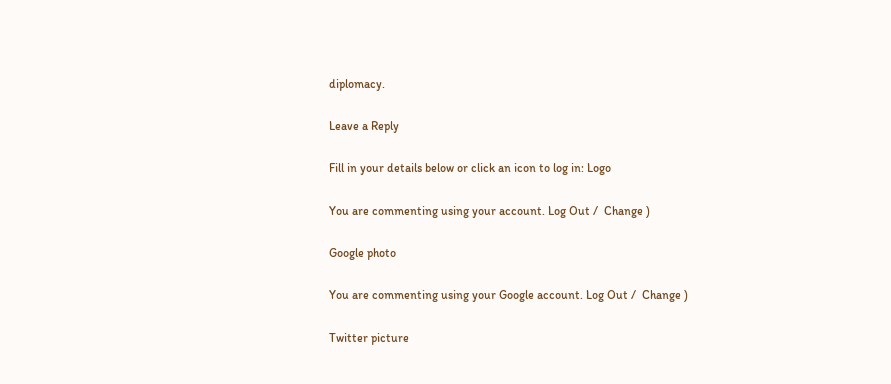diplomacy.

Leave a Reply

Fill in your details below or click an icon to log in: Logo

You are commenting using your account. Log Out /  Change )

Google photo

You are commenting using your Google account. Log Out /  Change )

Twitter picture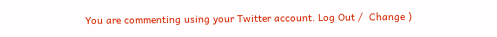You are commenting using your Twitter account. Log Out /  Change )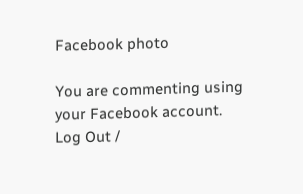Facebook photo

You are commenting using your Facebook account. Log Out /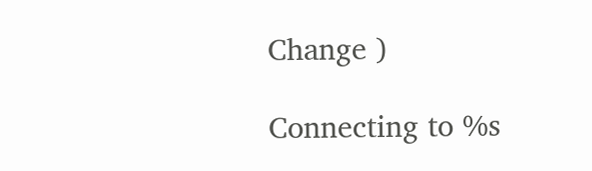Change )

Connecting to %s